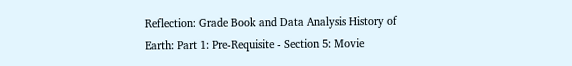Reflection: Grade Book and Data Analysis History of Earth: Part 1: Pre-Requisite - Section 5: Movie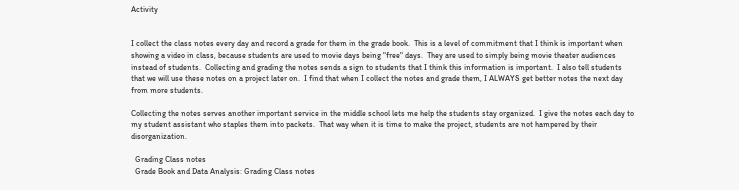Activity


I collect the class notes every day and record a grade for them in the grade book.  This is a level of commitment that I think is important when showing a video in class, because students are used to movie days being "free" days.  They are used to simply being movie theater audiences instead of students.  Collecting and grading the notes sends a sign to students that I think this information is important.  I also tell students that we will use these notes on a project later on.  I find that when I collect the notes and grade them, I ALWAYS get better notes the next day from more students.

Collecting the notes serves another important service in the middle school lets me help the students stay organized.  I give the notes each day to my student assistant who staples them into packets.  That way when it is time to make the project, students are not hampered by their disorganization.

  Grading Class notes
  Grade Book and Data Analysis: Grading Class notes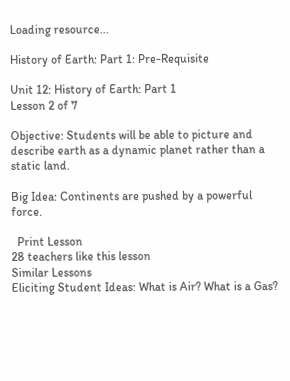Loading resource...

History of Earth: Part 1: Pre-Requisite

Unit 12: History of Earth: Part 1
Lesson 2 of 7

Objective: Students will be able to picture and describe earth as a dynamic planet rather than a static land.

Big Idea: Continents are pushed by a powerful force.

  Print Lesson
28 teachers like this lesson
Similar Lessons
Eliciting Student Ideas: What is Air? What is a Gas?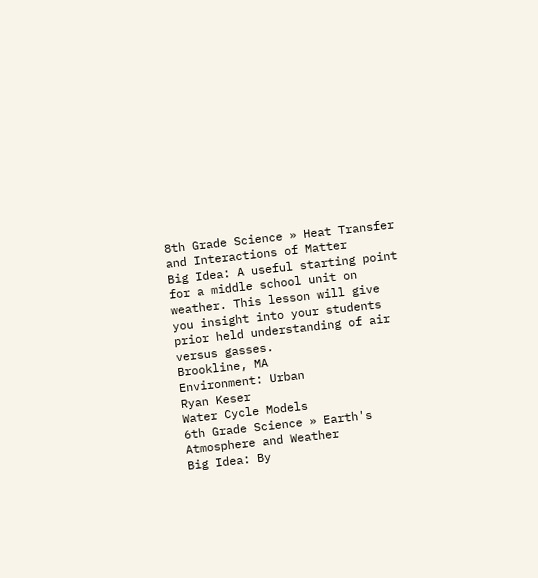8th Grade Science » Heat Transfer and Interactions of Matter
Big Idea: A useful starting point for a middle school unit on weather. This lesson will give you insight into your students prior held understanding of air versus gasses.
Brookline, MA
Environment: Urban
Ryan Keser
Water Cycle Models
6th Grade Science » Earth's Atmosphere and Weather
Big Idea: By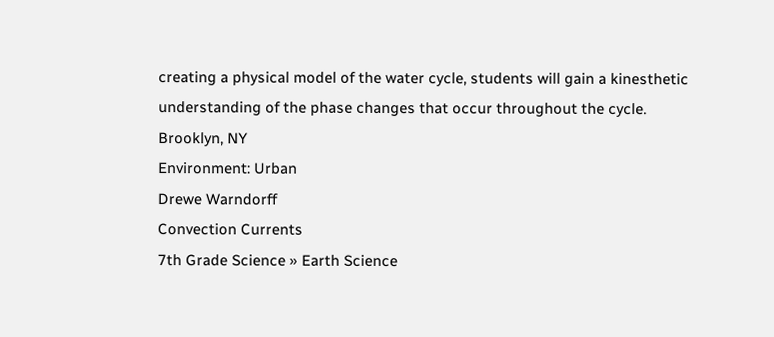creating a physical model of the water cycle, students will gain a kinesthetic understanding of the phase changes that occur throughout the cycle.
Brooklyn, NY
Environment: Urban
Drewe Warndorff
Convection Currents
7th Grade Science » Earth Science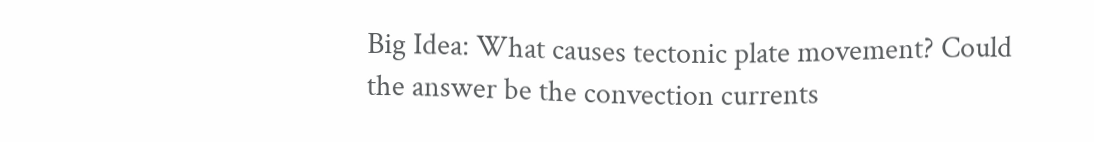Big Idea: What causes tectonic plate movement? Could the answer be the convection currents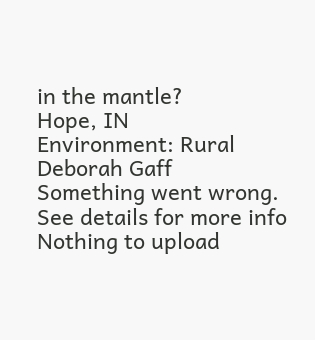in the mantle?
Hope, IN
Environment: Rural
Deborah Gaff
Something went wrong. See details for more info
Nothing to upload